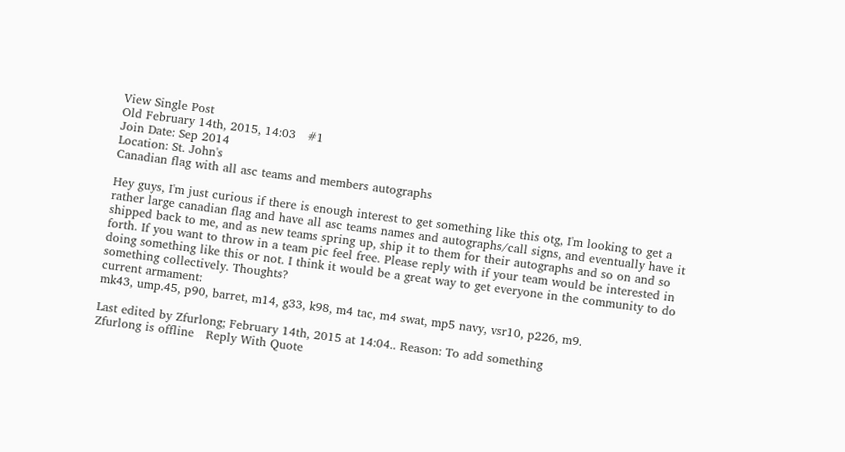View Single Post
Old February 14th, 2015, 14:03   #1
Join Date: Sep 2014
Location: St. John's
Canadian flag with all asc teams and members autographs

Hey guys, I'm just curious if there is enough interest to get something like this otg, I'm looking to get a rather large canadian flag and have all asc teams names and autographs/call signs, and eventually have it shipped back to me, and as new teams spring up, ship it to them for their autographs and so on and so forth. If you want to throw in a team pic feel free. Please reply with if your team would be interested in doing something like this or not. I think it would be a great way to get everyone in the community to do something collectively. Thoughts?
current armament:
mk43, ump.45, p90, barret, m14, g33, k98, m4 tac, m4 swat, mp5 navy, vsr10, p226, m9.

Last edited by Zfurlong; February 14th, 2015 at 14:04.. Reason: To add something
Zfurlong is offline   Reply With Quote